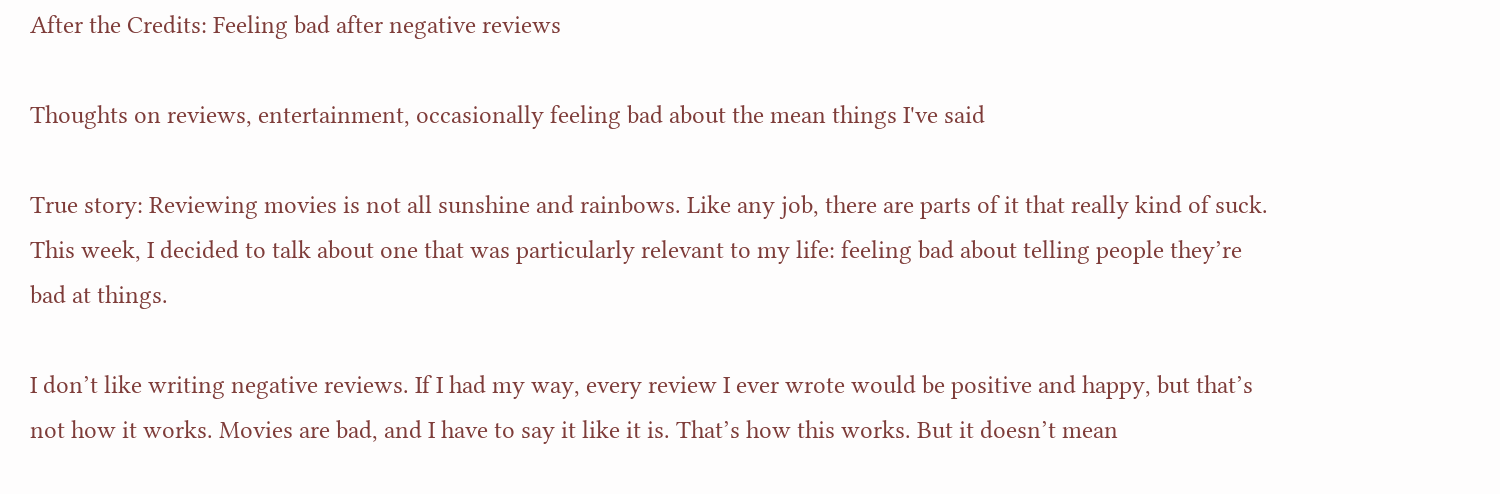After the Credits: Feeling bad after negative reviews

Thoughts on reviews, entertainment, occasionally feeling bad about the mean things I've said

True story: Reviewing movies is not all sunshine and rainbows. Like any job, there are parts of it that really kind of suck. This week, I decided to talk about one that was particularly relevant to my life: feeling bad about telling people they’re bad at things.

I don’t like writing negative reviews. If I had my way, every review I ever wrote would be positive and happy, but that’s not how it works. Movies are bad, and I have to say it like it is. That’s how this works. But it doesn’t mean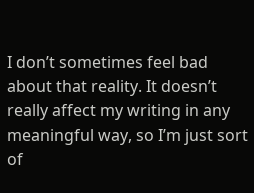I don’t sometimes feel bad about that reality. It doesn’t really affect my writing in any meaningful way, so I’m just sort of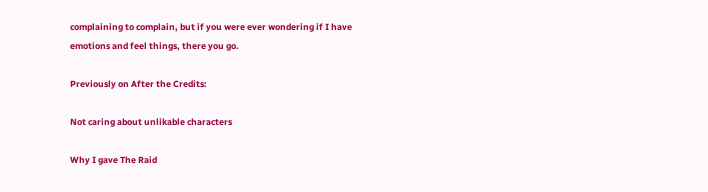complaining to complain, but if you were ever wondering if I have emotions and feel things, there you go.

Previously on After the Credits:

Not caring about unlikable characters

Why I gave The Raid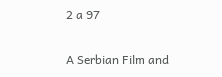2 a 97

A Serbian Film and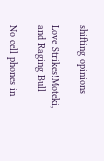shifting opinions

Love Strikes!Moteki, and Raging Bull

No cell phones in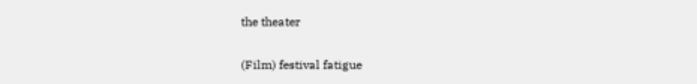the theater

(Film) festival fatigue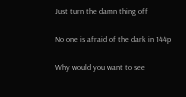Just turn the damn thing off

No one is afraid of the dark in 144p

Why would you want to see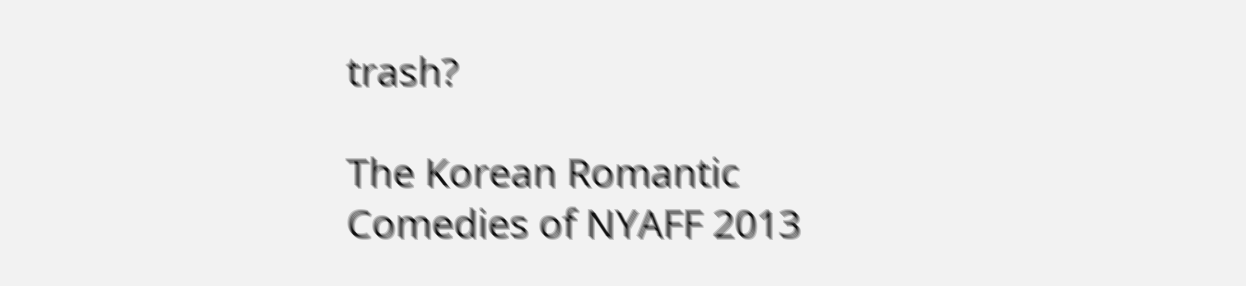trash?

The Korean Romantic Comedies of NYAFF 2013